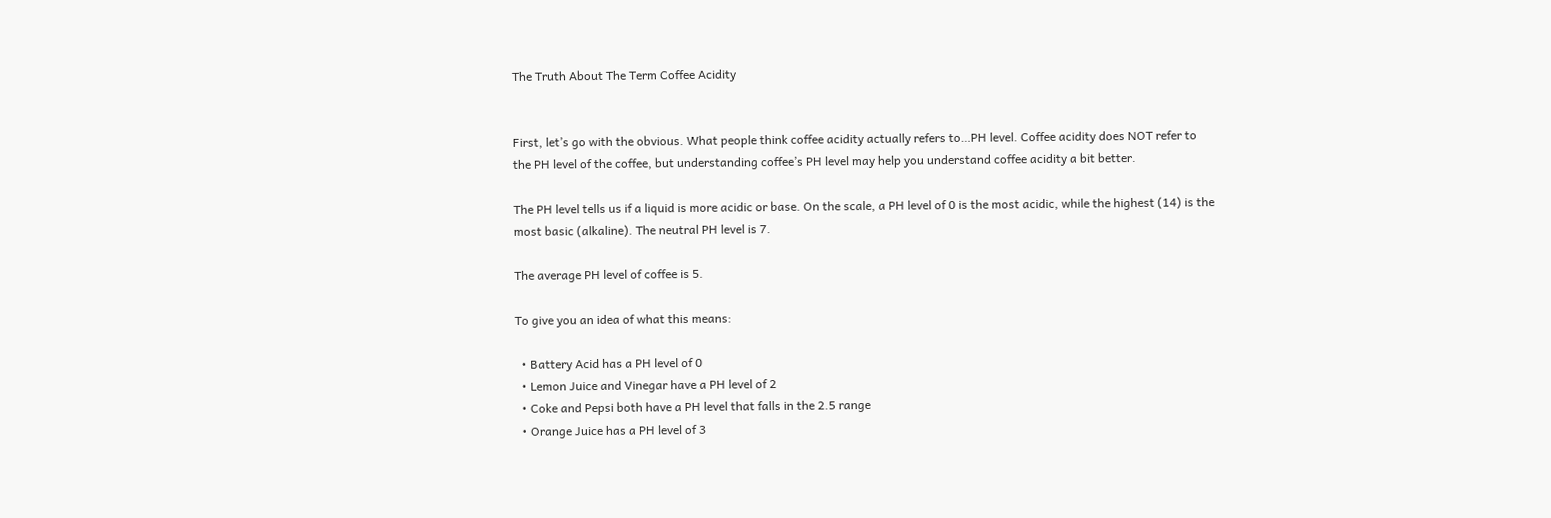The Truth About The Term Coffee Acidity


First, let’s go with the obvious. What people think coffee acidity actually refers to…PH level. Coffee acidity does NOT refer to the PH level of the coffee, but understanding coffee’s PH level may help you understand coffee acidity a bit better.

The PH level tells us if a liquid is more acidic or base. On the scale, a PH level of 0 is the most acidic, while the highest (14) is the most basic (alkaline). The neutral PH level is 7.

The average PH level of coffee is 5.

To give you an idea of what this means:

  • Battery Acid has a PH level of 0
  • Lemon Juice and Vinegar have a PH level of 2
  • Coke and Pepsi both have a PH level that falls in the 2.5 range
  • Orange Juice has a PH level of 3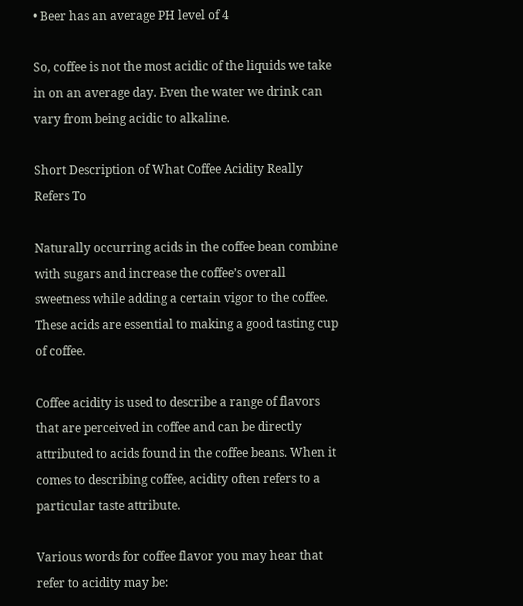• Beer has an average PH level of 4

So, coffee is not the most acidic of the liquids we take in on an average day. Even the water we drink can vary from being acidic to alkaline.

Short Description of What Coffee Acidity Really Refers To

Naturally occurring acids in the coffee bean combine with sugars and increase the coffee’s overall sweetness while adding a certain vigor to the coffee. These acids are essential to making a good tasting cup of coffee.

Coffee acidity is used to describe a range of flavors that are perceived in coffee and can be directly attributed to acids found in the coffee beans. When it comes to describing coffee, acidity often refers to a particular taste attribute.

Various words for coffee flavor you may hear that refer to acidity may be: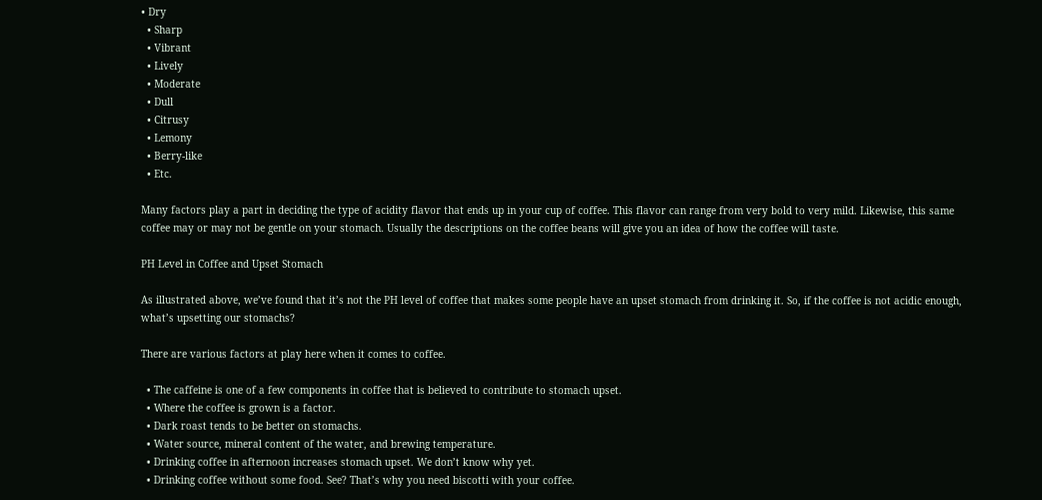• Dry
  • Sharp
  • Vibrant
  • Lively
  • Moderate
  • Dull
  • Citrusy
  • Lemony
  • Berry-like
  • Etc.

Many factors play a part in deciding the type of acidity flavor that ends up in your cup of coffee. This flavor can range from very bold to very mild. Likewise, this same coffee may or may not be gentle on your stomach. Usually the descriptions on the coffee beans will give you an idea of how the coffee will taste.

PH Level in Coffee and Upset Stomach

As illustrated above, we’ve found that it’s not the PH level of coffee that makes some people have an upset stomach from drinking it. So, if the coffee is not acidic enough, what’s upsetting our stomachs?

There are various factors at play here when it comes to coffee.

  • The caffeine is one of a few components in coffee that is believed to contribute to stomach upset.
  • Where the coffee is grown is a factor.
  • Dark roast tends to be better on stomachs.
  • Water source, mineral content of the water, and brewing temperature.
  • Drinking coffee in afternoon increases stomach upset. We don’t know why yet.
  • Drinking coffee without some food. See? That’s why you need biscotti with your coffee.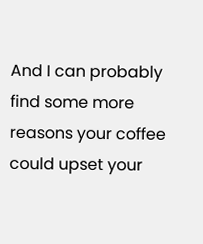And I can probably find some more reasons your coffee could upset your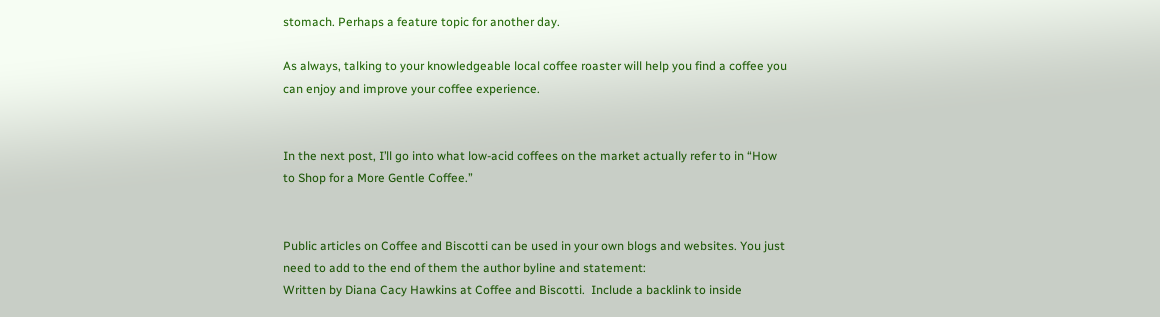stomach. Perhaps a feature topic for another day.

As always, talking to your knowledgeable local coffee roaster will help you find a coffee you can enjoy and improve your coffee experience.


In the next post, I’ll go into what low-acid coffees on the market actually refer to in “How to Shop for a More Gentle Coffee.”


Public articles on Coffee and Biscotti can be used in your own blogs and websites. You just need to add to the end of them the author byline and statement:
Written by Diana Cacy Hawkins at Coffee and Biscotti.  Include a backlink to inside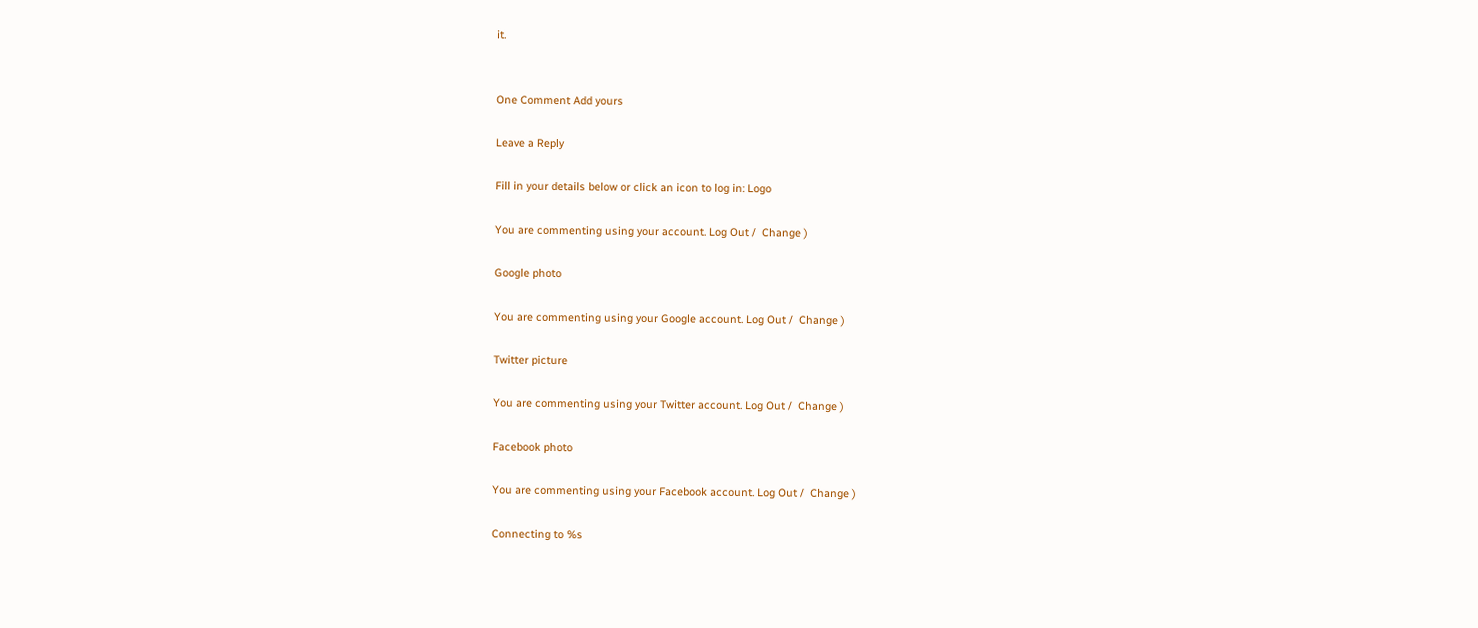it.


One Comment Add yours

Leave a Reply

Fill in your details below or click an icon to log in: Logo

You are commenting using your account. Log Out /  Change )

Google photo

You are commenting using your Google account. Log Out /  Change )

Twitter picture

You are commenting using your Twitter account. Log Out /  Change )

Facebook photo

You are commenting using your Facebook account. Log Out /  Change )

Connecting to %s